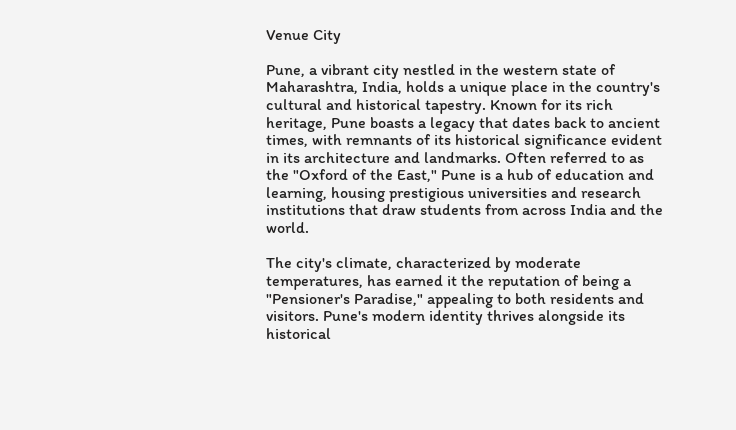Venue City

Pune, a vibrant city nestled in the western state of Maharashtra, India, holds a unique place in the country's cultural and historical tapestry. Known for its rich heritage, Pune boasts a legacy that dates back to ancient times, with remnants of its historical significance evident in its architecture and landmarks. Often referred to as the "Oxford of the East," Pune is a hub of education and learning, housing prestigious universities and research institutions that draw students from across India and the world.

The city's climate, characterized by moderate temperatures, has earned it the reputation of being a "Pensioner's Paradise," appealing to both residents and visitors. Pune's modern identity thrives alongside its historical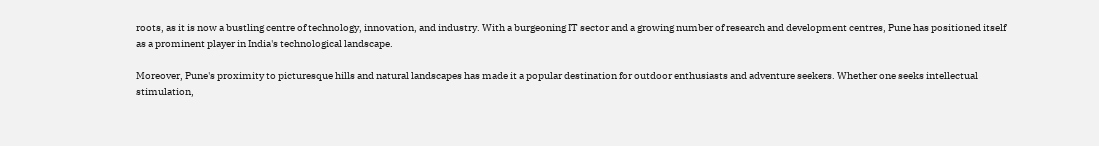roots, as it is now a bustling centre of technology, innovation, and industry. With a burgeoning IT sector and a growing number of research and development centres, Pune has positioned itself as a prominent player in India's technological landscape.

Moreover, Pune's proximity to picturesque hills and natural landscapes has made it a popular destination for outdoor enthusiasts and adventure seekers. Whether one seeks intellectual stimulation,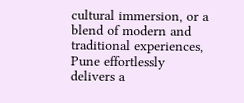cultural immersion, or a blend of modern and traditional experiences, Pune effortlessly delivers a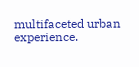multifaceted urban experience.